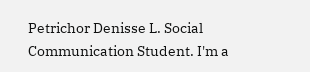Petrichor Denisse L. Social Communication Student. I'm a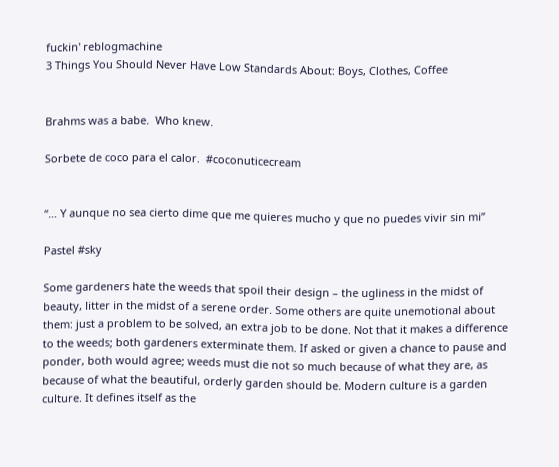fuckin' reblogmachine
3 Things You Should Never Have Low Standards About: Boys, Clothes, Coffee


Brahms was a babe.  Who knew.

Sorbete de coco para el calor.  #coconuticecream


“… Y aunque no sea cierto dime que me quieres mucho y que no puedes vivir sin mi”

Pastel #sky

Some gardeners hate the weeds that spoil their design – the ugliness in the midst of beauty, litter in the midst of a serene order. Some others are quite unemotional about them: just a problem to be solved, an extra job to be done. Not that it makes a difference to the weeds; both gardeners exterminate them. If asked or given a chance to pause and ponder, both would agree; weeds must die not so much because of what they are, as because of what the beautiful, orderly garden should be. Modern culture is a garden culture. It defines itself as the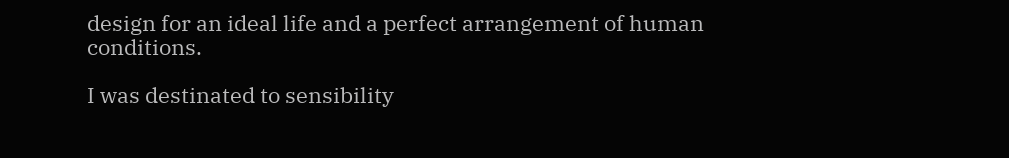design for an ideal life and a perfect arrangement of human conditions.

I was destinated to sensibility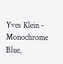Yves Klein - Monochrome Blue,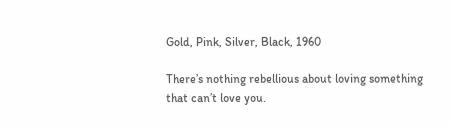Gold, Pink, Silver, Black, 1960

There’s nothing rebellious about loving something that can’t love you.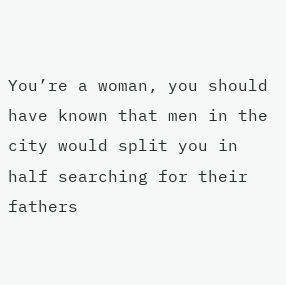You’re a woman, you should have known that men in the city would split you in half searching for their fathers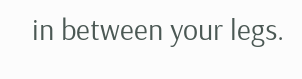in between your legs.